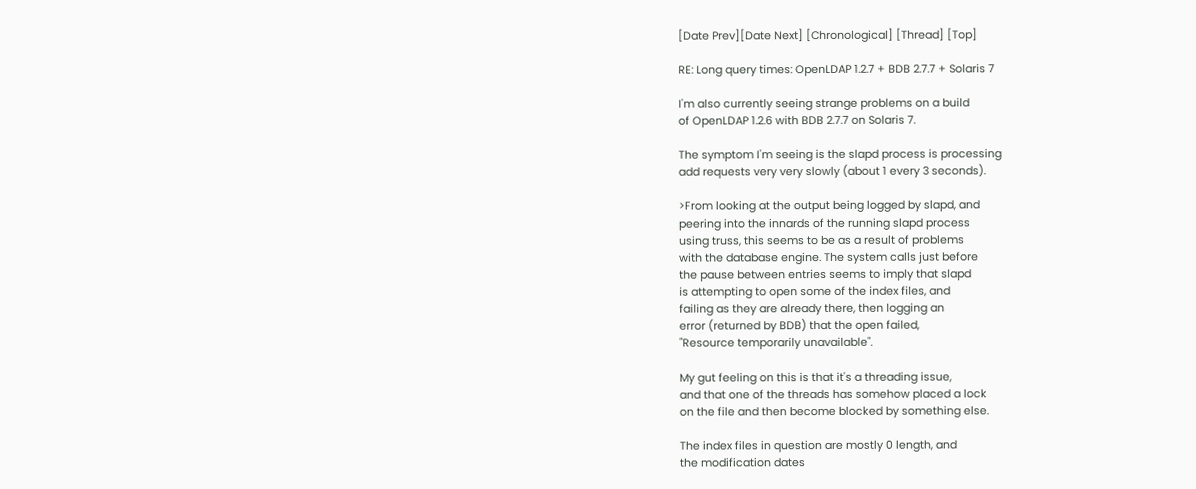[Date Prev][Date Next] [Chronological] [Thread] [Top]

RE: Long query times: OpenLDAP 1.2.7 + BDB 2.7.7 + Solaris 7

I'm also currently seeing strange problems on a build
of OpenLDAP 1.2.6 with BDB 2.7.7 on Solaris 7.

The symptom I'm seeing is the slapd process is processing
add requests very very slowly (about 1 every 3 seconds).

>From looking at the output being logged by slapd, and
peering into the innards of the running slapd process
using truss, this seems to be as a result of problems
with the database engine. The system calls just before
the pause between entries seems to imply that slapd
is attempting to open some of the index files, and
failing as they are already there, then logging an
error (returned by BDB) that the open failed,
"Resource temporarily unavailable".

My gut feeling on this is that it's a threading issue,
and that one of the threads has somehow placed a lock
on the file and then become blocked by something else.

The index files in question are mostly 0 length, and
the modification dates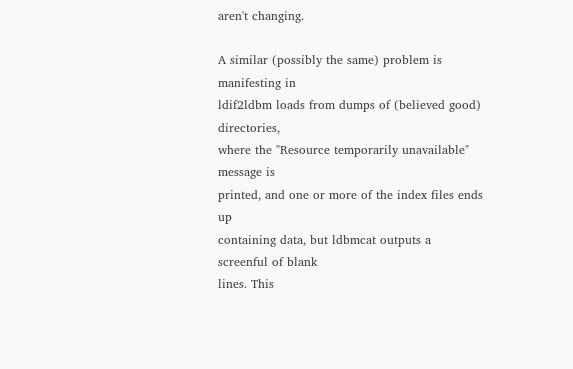aren't changing.

A similar (possibly the same) problem is manifesting in
ldif2ldbm loads from dumps of (believed good) directories,
where the "Resource temporarily unavailable" message is
printed, and one or more of the index files ends up
containing data, but ldbmcat outputs a screenful of blank
lines. This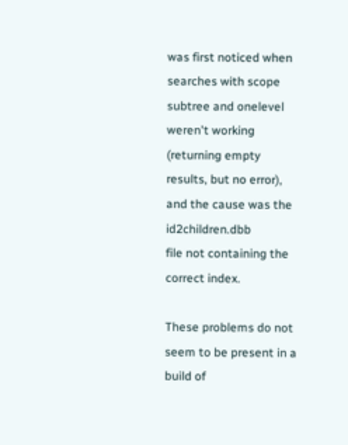was first noticed when searches with scope
subtree and onelevel weren't working (returning empty
results, but no error), and the cause was the id2children.dbb
file not containing the correct index.

These problems do not seem to be present in a build of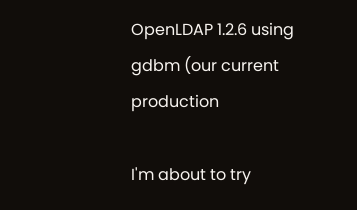OpenLDAP 1.2.6 using gdbm (our current production

I'm about to try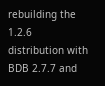rebuilding the 1.2.6 distribution with
BDB 2.7.7 and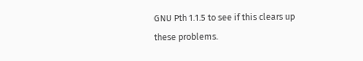GNU Pth 1.1.5 to see if this clears up
these problems.